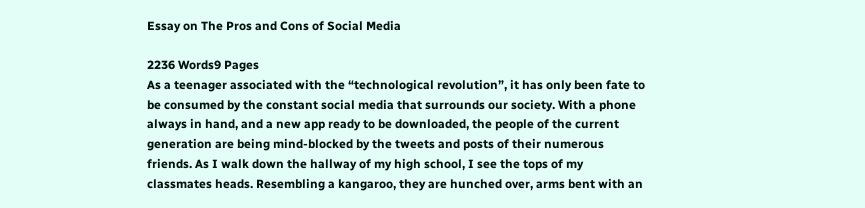Essay on The Pros and Cons of Social Media

2236 Words9 Pages
As a teenager associated with the “technological revolution”, it has only been fate to be consumed by the constant social media that surrounds our society. With a phone always in hand, and a new app ready to be downloaded, the people of the current generation are being mind-blocked by the tweets and posts of their numerous friends. As I walk down the hallway of my high school, I see the tops of my classmates heads. Resembling a kangaroo, they are hunched over, arms bent with an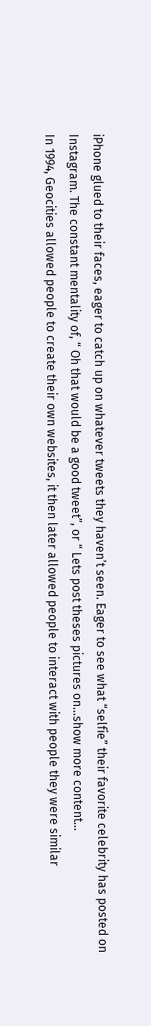iPhone glued to their faces, eager to catch up on whatever tweets they haven’t seen. Eager to see what “selfie” their favorite celebrity has posted on Instagram. The constant mentality of, “ Oh that would be a good tweet”, or “ Lets post theses pictures on…show more content…
In 1994, Geocities allowed people to create their own websites, it then later allowed people to interact with people they were similar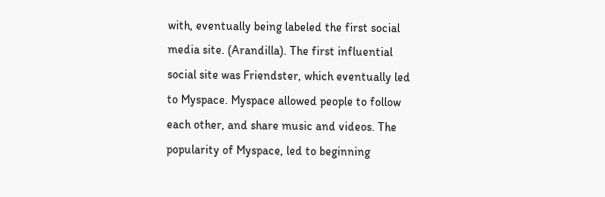with, eventually being labeled the first social media site. (Arandilla). The first influential social site was Friendster, which eventually led to Myspace. Myspace allowed people to follow each other, and share music and videos. The popularity of Myspace, led to beginning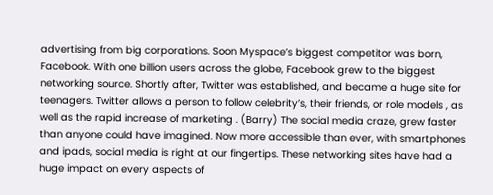advertising from big corporations. Soon Myspace’s biggest competitor was born, Facebook. With one billion users across the globe, Facebook grew to the biggest networking source. Shortly after, Twitter was established, and became a huge site for teenagers. Twitter allows a person to follow celebrity’s, their friends, or role models , as well as the rapid increase of marketing . (Barry) The social media craze, grew faster than anyone could have imagined. Now more accessible than ever, with smartphones and ipads, social media is right at our fingertips. These networking sites have had a huge impact on every aspects of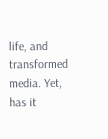life, and transformed media. Yet, has it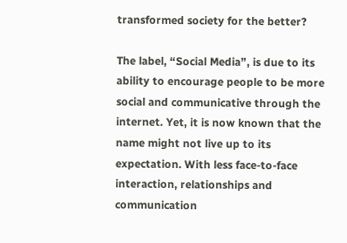transformed society for the better?

The label, “Social Media”, is due to its ability to encourage people to be more social and communicative through the internet. Yet, it is now known that the name might not live up to its expectation. With less face-to-face interaction, relationships and communication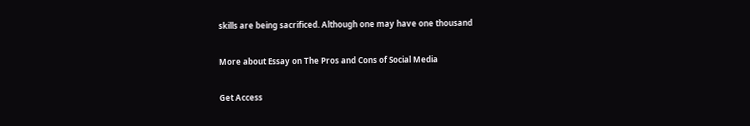skills are being sacrificed. Although one may have one thousand

More about Essay on The Pros and Cons of Social Media

Get Access